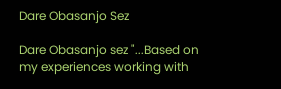Dare Obasanjo Sez

Dare Obasanjo sez "...Based on my experiences working with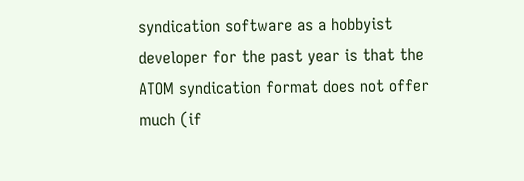syndication software as a hobbyist developer for the past year is that the ATOM syndication format does not offer much (if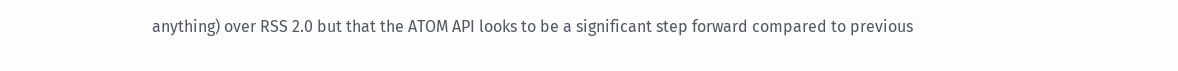anything) over RSS 2.0 but that the ATOM API looks to be a significant step forward compared to previous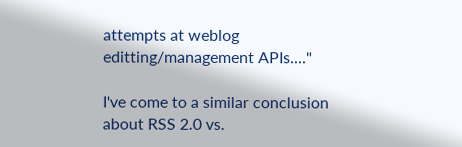attempts at weblog editting/management APIs...."

I've come to a similar conclusion about RSS 2.0 vs.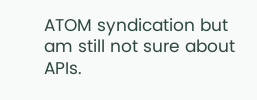ATOM syndication but am still not sure about APIs.